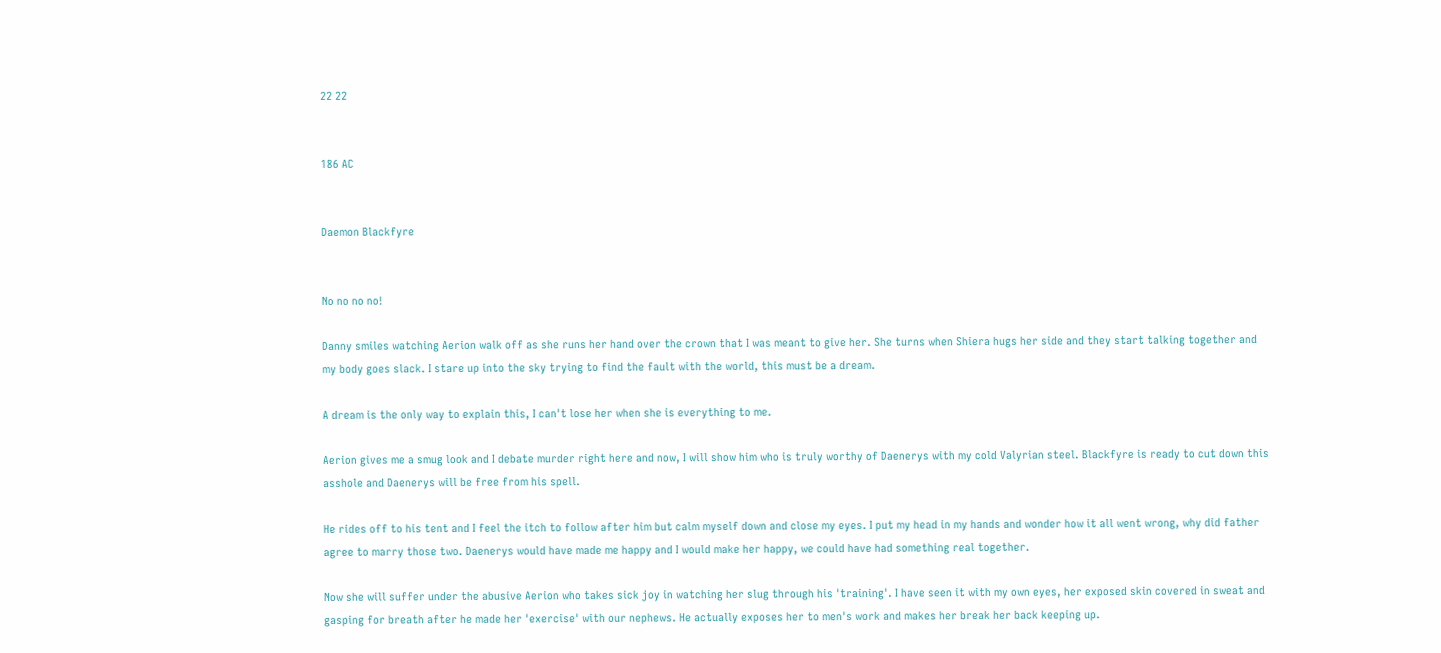22 22


186 AC


Daemon Blackfyre


No no no no!

Danny smiles watching Aerion walk off as she runs her hand over the crown that I was meant to give her. She turns when Shiera hugs her side and they start talking together and my body goes slack. I stare up into the sky trying to find the fault with the world, this must be a dream.

A dream is the only way to explain this, I can't lose her when she is everything to me.

Aerion gives me a smug look and I debate murder right here and now, I will show him who is truly worthy of Daenerys with my cold Valyrian steel. Blackfyre is ready to cut down this asshole and Daenerys will be free from his spell.

He rides off to his tent and I feel the itch to follow after him but calm myself down and close my eyes. I put my head in my hands and wonder how it all went wrong, why did father agree to marry those two. Daenerys would have made me happy and I would make her happy, we could have had something real together.

Now she will suffer under the abusive Aerion who takes sick joy in watching her slug through his 'training'. I have seen it with my own eyes, her exposed skin covered in sweat and gasping for breath after he made her 'exercise' with our nephews. He actually exposes her to men's work and makes her break her back keeping up.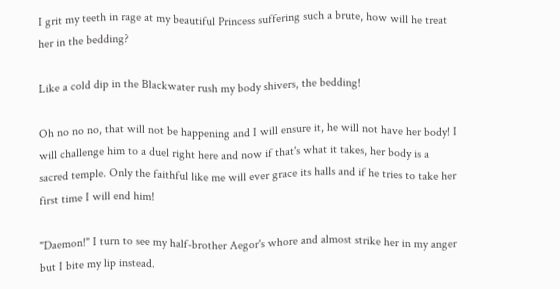I grit my teeth in rage at my beautiful Princess suffering such a brute, how will he treat her in the bedding?

Like a cold dip in the Blackwater rush my body shivers, the bedding!

Oh no no no, that will not be happening and I will ensure it, he will not have her body! I will challenge him to a duel right here and now if that's what it takes, her body is a sacred temple. Only the faithful like me will ever grace its halls and if he tries to take her first time I will end him!

"Daemon!" I turn to see my half-brother Aegor's whore and almost strike her in my anger but I bite my lip instead.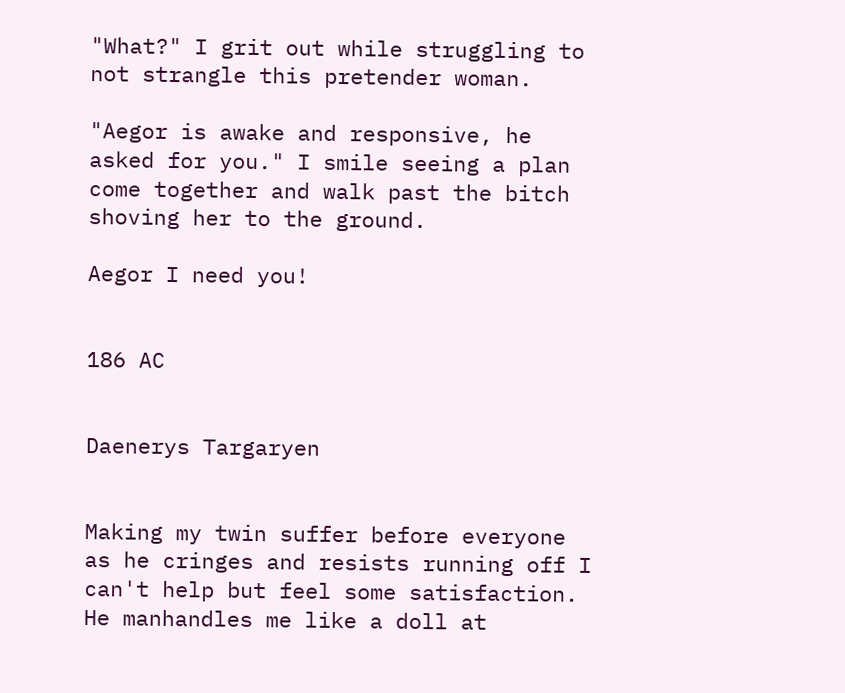"What?" I grit out while struggling to not strangle this pretender woman.

"Aegor is awake and responsive, he asked for you." I smile seeing a plan come together and walk past the bitch shoving her to the ground.

Aegor I need you!


186 AC


Daenerys Targaryen


Making my twin suffer before everyone as he cringes and resists running off I can't help but feel some satisfaction. He manhandles me like a doll at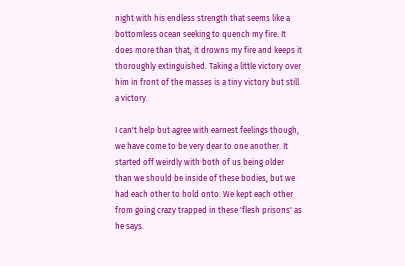night with his endless strength that seems like a bottomless ocean seeking to quench my fire. It does more than that, it drowns my fire and keeps it thoroughly extinguished. Taking a little victory over him in front of the masses is a tiny victory but still a victory.

I can't help but agree with earnest feelings though, we have come to be very dear to one another. It started off weirdly with both of us being older than we should be inside of these bodies, but we had each other to hold onto. We kept each other from going crazy trapped in these 'flesh prisons' as he says.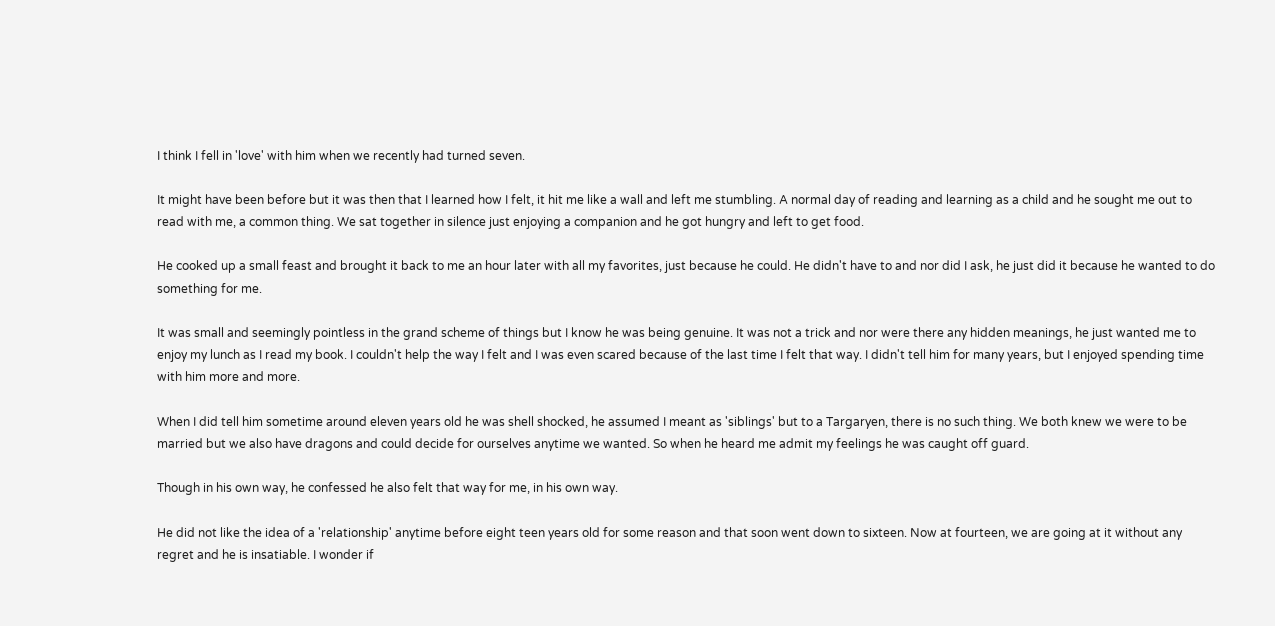I think I fell in 'love' with him when we recently had turned seven.

It might have been before but it was then that I learned how I felt, it hit me like a wall and left me stumbling. A normal day of reading and learning as a child and he sought me out to read with me, a common thing. We sat together in silence just enjoying a companion and he got hungry and left to get food.

He cooked up a small feast and brought it back to me an hour later with all my favorites, just because he could. He didn't have to and nor did I ask, he just did it because he wanted to do something for me.

It was small and seemingly pointless in the grand scheme of things but I know he was being genuine. It was not a trick and nor were there any hidden meanings, he just wanted me to enjoy my lunch as I read my book. I couldn't help the way I felt and I was even scared because of the last time I felt that way. I didn't tell him for many years, but I enjoyed spending time with him more and more.

When I did tell him sometime around eleven years old he was shell shocked, he assumed I meant as 'siblings' but to a Targaryen, there is no such thing. We both knew we were to be married but we also have dragons and could decide for ourselves anytime we wanted. So when he heard me admit my feelings he was caught off guard.

Though in his own way, he confessed he also felt that way for me, in his own way.

He did not like the idea of a 'relationship' anytime before eight teen years old for some reason and that soon went down to sixteen. Now at fourteen, we are going at it without any regret and he is insatiable. I wonder if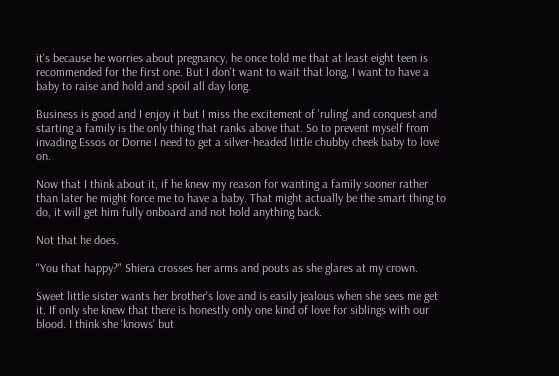it's because he worries about pregnancy, he once told me that at least eight teen is recommended for the first one. But I don't want to wait that long, I want to have a baby to raise and hold and spoil all day long.

Business is good and I enjoy it but I miss the excitement of 'ruling' and conquest and starting a family is the only thing that ranks above that. So to prevent myself from invading Essos or Dorne I need to get a silver-headed little chubby cheek baby to love on.

Now that I think about it, if he knew my reason for wanting a family sooner rather than later he might force me to have a baby. That might actually be the smart thing to do, it will get him fully onboard and not hold anything back.

Not that he does.

"You that happy?" Shiera crosses her arms and pouts as she glares at my crown.

Sweet little sister wants her brother's love and is easily jealous when she sees me get it. If only she knew that there is honestly only one kind of love for siblings with our blood. I think she 'knows' but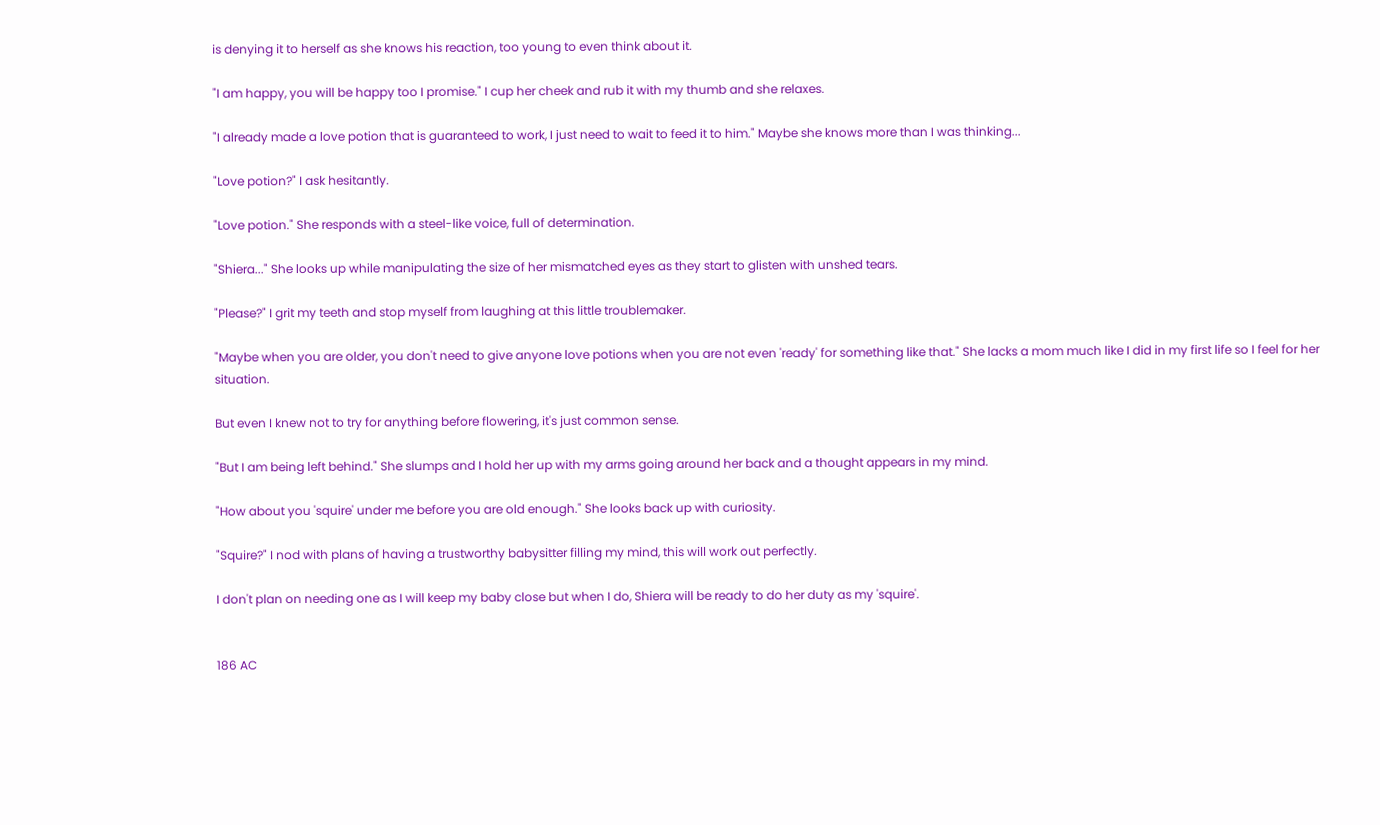is denying it to herself as she knows his reaction, too young to even think about it.

"I am happy, you will be happy too I promise." I cup her cheek and rub it with my thumb and she relaxes.

"I already made a love potion that is guaranteed to work, I just need to wait to feed it to him." Maybe she knows more than I was thinking...

"Love potion?" I ask hesitantly.

"Love potion." She responds with a steel-like voice, full of determination.

"Shiera..." She looks up while manipulating the size of her mismatched eyes as they start to glisten with unshed tears.

"Please?" I grit my teeth and stop myself from laughing at this little troublemaker.

"Maybe when you are older, you don't need to give anyone love potions when you are not even 'ready' for something like that." She lacks a mom much like I did in my first life so I feel for her situation.

But even I knew not to try for anything before flowering, it's just common sense.

"But I am being left behind." She slumps and I hold her up with my arms going around her back and a thought appears in my mind.

"How about you 'squire' under me before you are old enough." She looks back up with curiosity.

"Squire?" I nod with plans of having a trustworthy babysitter filling my mind, this will work out perfectly.

I don't plan on needing one as I will keep my baby close but when I do, Shiera will be ready to do her duty as my 'squire'.


186 AC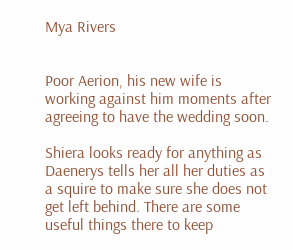Mya Rivers


Poor Aerion, his new wife is working against him moments after agreeing to have the wedding soon.

Shiera looks ready for anything as Daenerys tells her all her duties as a squire to make sure she does not get left behind. There are some useful things there to keep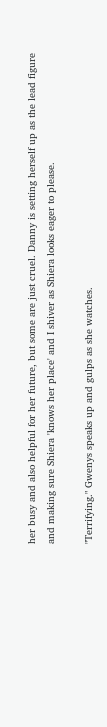her busy and also helpful for her future, but some are just cruel. Danny is setting herself up as the lead figure and making sure Shiera 'knows her place' and I shiver as Shiera looks eager to please.

"Terrifying." Gwenys speaks up and gulps as she watches.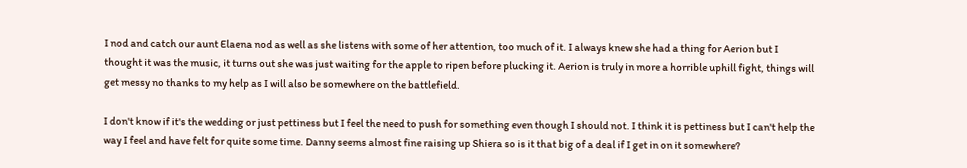I nod and catch our aunt Elaena nod as well as she listens with some of her attention, too much of it. I always knew she had a thing for Aerion but I thought it was the music, it turns out she was just waiting for the apple to ripen before plucking it. Aerion is truly in more a horrible uphill fight, things will get messy no thanks to my help as I will also be somewhere on the battlefield.

I don't know if it's the wedding or just pettiness but I feel the need to push for something even though I should not. I think it is pettiness but I can't help the way I feel and have felt for quite some time. Danny seems almost fine raising up Shiera so is it that big of a deal if I get in on it somewhere?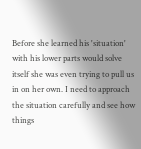Before she learned his 'situation' with his lower parts would solve itself she was even trying to pull us in on her own. I need to approach the situation carefully and see how things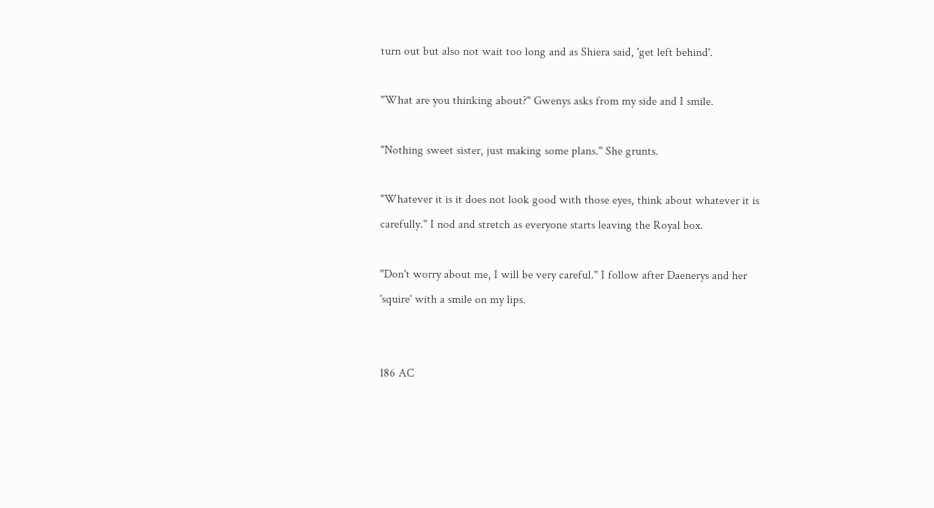turn out but also not wait too long and as Shiera said, 'get left behind'.

"What are you thinking about?" Gwenys asks from my side and I smile.

"Nothing sweet sister, just making some plans." She grunts.

"Whatever it is it does not look good with those eyes, think about whatever it is carefully." I nod and stretch as everyone starts leaving the Royal box.

"Don't worry about me, I will be very careful." I follow after Daenerys and her 'squire' with a smile on my lips.


186 AC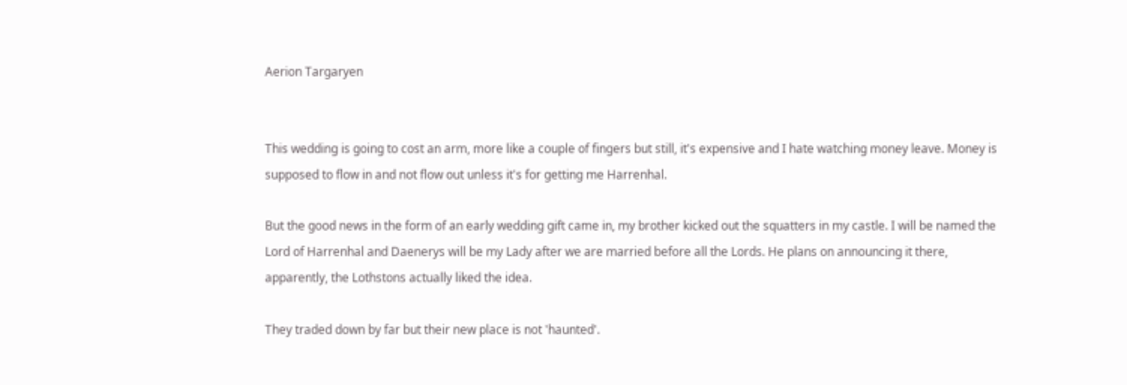Aerion Targaryen


This wedding is going to cost an arm, more like a couple of fingers but still, it's expensive and I hate watching money leave. Money is supposed to flow in and not flow out unless it's for getting me Harrenhal.

But the good news in the form of an early wedding gift came in, my brother kicked out the squatters in my castle. I will be named the Lord of Harrenhal and Daenerys will be my Lady after we are married before all the Lords. He plans on announcing it there, apparently, the Lothstons actually liked the idea.

They traded down by far but their new place is not 'haunted'.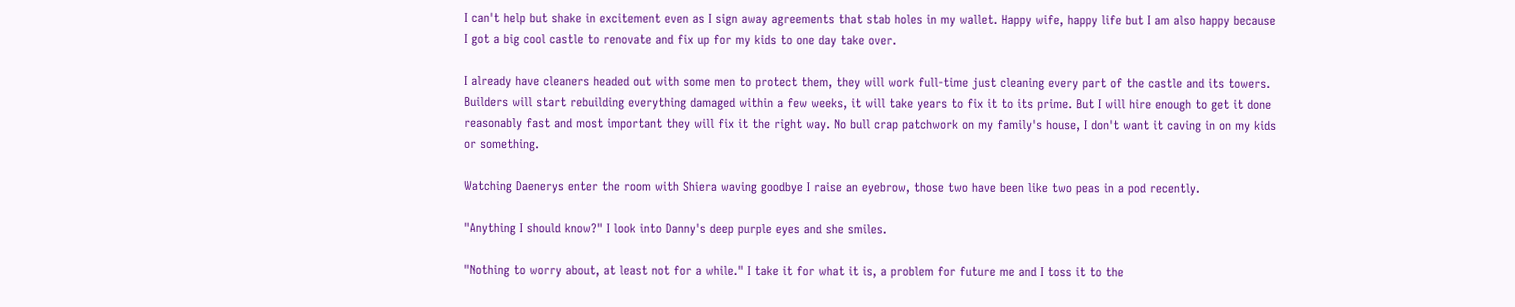I can't help but shake in excitement even as I sign away agreements that stab holes in my wallet. Happy wife, happy life but I am also happy because I got a big cool castle to renovate and fix up for my kids to one day take over.

I already have cleaners headed out with some men to protect them, they will work full-time just cleaning every part of the castle and its towers. Builders will start rebuilding everything damaged within a few weeks, it will take years to fix it to its prime. But I will hire enough to get it done reasonably fast and most important they will fix it the right way. No bull crap patchwork on my family's house, I don't want it caving in on my kids or something.

Watching Daenerys enter the room with Shiera waving goodbye I raise an eyebrow, those two have been like two peas in a pod recently.

"Anything I should know?" I look into Danny's deep purple eyes and she smiles.

"Nothing to worry about, at least not for a while." I take it for what it is, a problem for future me and I toss it to the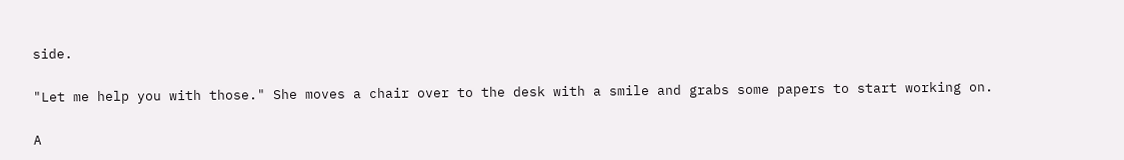side.

"Let me help you with those." She moves a chair over to the desk with a smile and grabs some papers to start working on.

A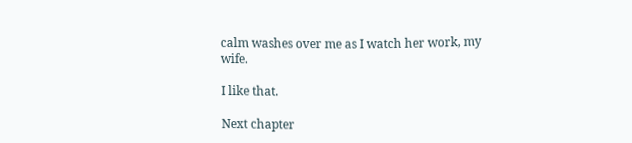calm washes over me as I watch her work, my wife.

I like that.

Next chapter